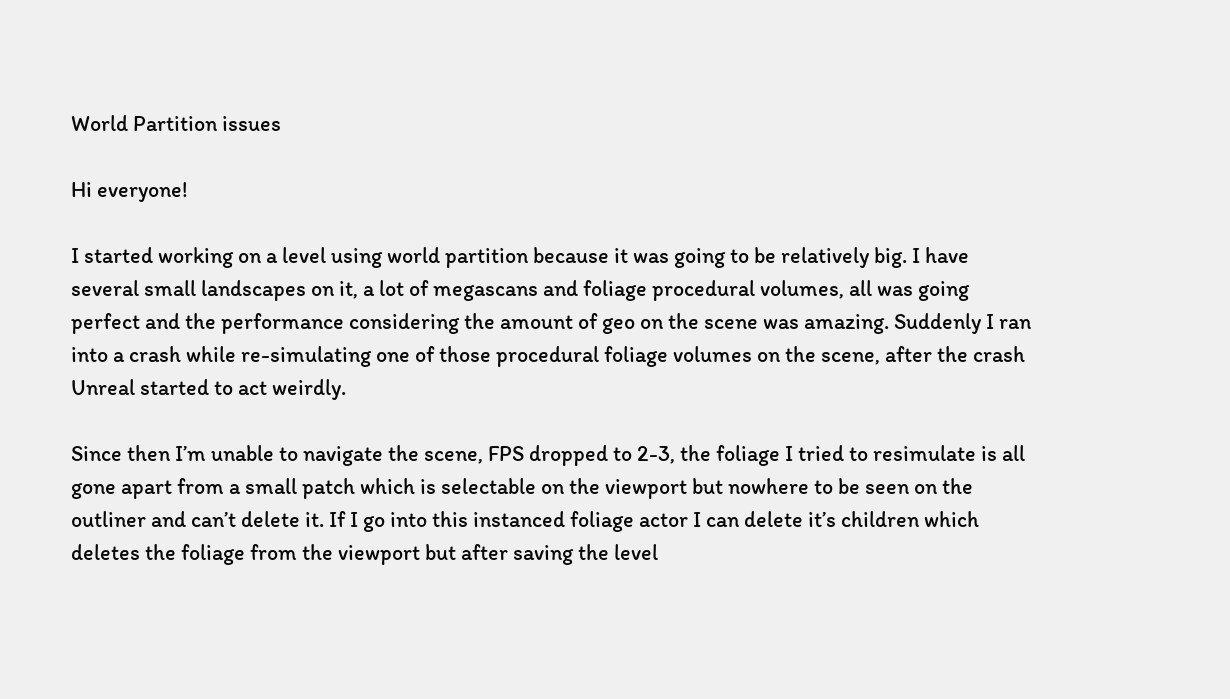World Partition issues

Hi everyone!

I started working on a level using world partition because it was going to be relatively big. I have several small landscapes on it, a lot of megascans and foliage procedural volumes, all was going perfect and the performance considering the amount of geo on the scene was amazing. Suddenly I ran into a crash while re-simulating one of those procedural foliage volumes on the scene, after the crash Unreal started to act weirdly.

Since then I’m unable to navigate the scene, FPS dropped to 2-3, the foliage I tried to resimulate is all gone apart from a small patch which is selectable on the viewport but nowhere to be seen on the outliner and can’t delete it. If I go into this instanced foliage actor I can delete it’s children which deletes the foliage from the viewport but after saving the level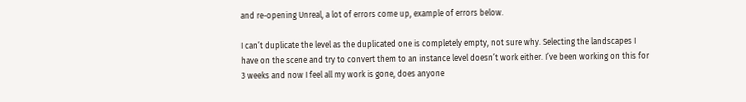and re-opening Unreal, a lot of errors come up, example of errors below.

I can’t duplicate the level as the duplicated one is completely empty, not sure why. Selecting the landscapes I have on the scene and try to convert them to an instance level doesn’t work either. I’ve been working on this for 3 weeks and now I feel all my work is gone, does anyone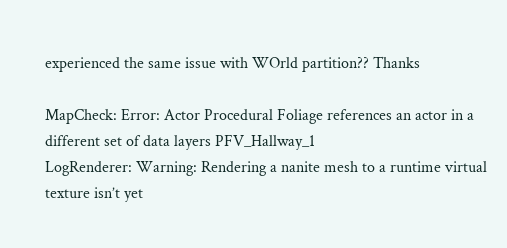experienced the same issue with WOrld partition?? Thanks

MapCheck: Error: Actor Procedural Foliage references an actor in a different set of data layers PFV_Hallway_1
LogRenderer: Warning: Rendering a nanite mesh to a runtime virtual texture isn’t yet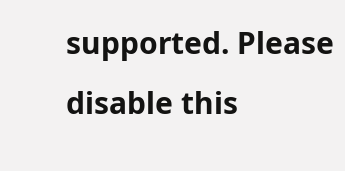supported. Please disable this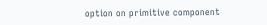option on primitive component